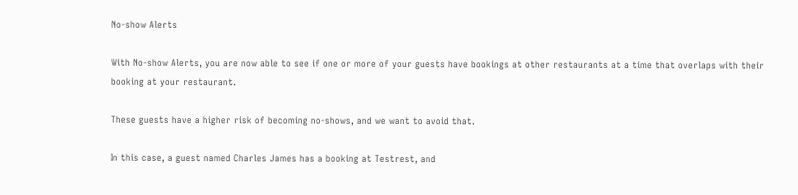No-show Alerts

With No-show Alerts, you are now able to see if one or more of your guests have bookings at other restaurants at a time that overlaps with their booking at your restaurant.

These guests have a higher risk of becoming no-shows, and we want to avoid that.

In this case, a guest named Charles James has a booking at Testrest, and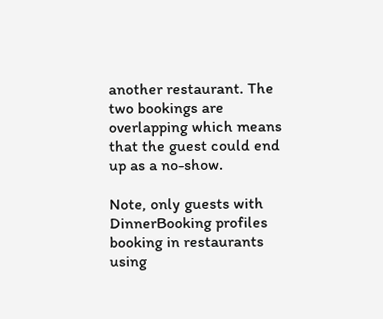another restaurant. The two bookings are overlapping which means that the guest could end up as a no-show.

Note, only guests with DinnerBooking profiles booking in restaurants using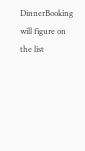DinnerBooking will figure on the list